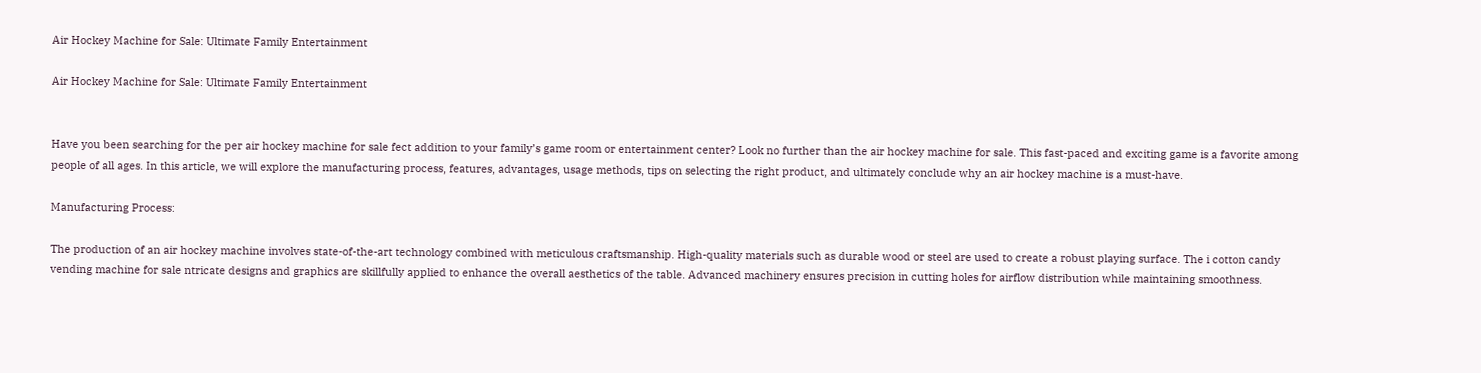Air Hockey Machine for Sale: Ultimate Family Entertainment

Air Hockey Machine for Sale: Ultimate Family Entertainment


Have you been searching for the per air hockey machine for sale fect addition to your family’s game room or entertainment center? Look no further than the air hockey machine for sale. This fast-paced and exciting game is a favorite among people of all ages. In this article, we will explore the manufacturing process, features, advantages, usage methods, tips on selecting the right product, and ultimately conclude why an air hockey machine is a must-have.

Manufacturing Process:

The production of an air hockey machine involves state-of-the-art technology combined with meticulous craftsmanship. High-quality materials such as durable wood or steel are used to create a robust playing surface. The i cotton candy vending machine for sale ntricate designs and graphics are skillfully applied to enhance the overall aesthetics of the table. Advanced machinery ensures precision in cutting holes for airflow distribution while maintaining smoothness.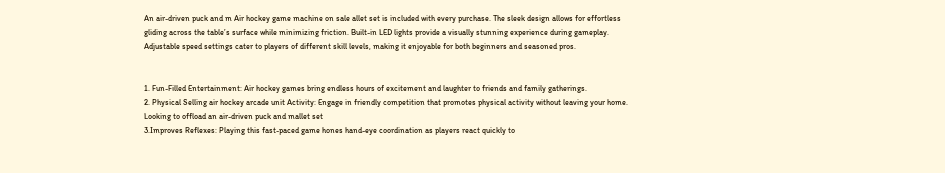An air-driven puck and m Air hockey game machine on sale allet set is included with every purchase. The sleek design allows for effortless gliding across the table’s surface while minimizing friction. Built-in LED lights provide a visually stunning experience during gameplay. Adjustable speed settings cater to players of different skill levels, making it enjoyable for both beginners and seasoned pros.


1. Fun-Filled Entertainment: Air hockey games bring endless hours of excitement and laughter to friends and family gatherings.
2. Physical Selling air hockey arcade unit Activity: Engage in friendly competition that promotes physical activity without leaving your home. Looking to offload an air-driven puck and mallet set
3.Improves Reflexes: Playing this fast-paced game hones hand-eye coordination as players react quickly to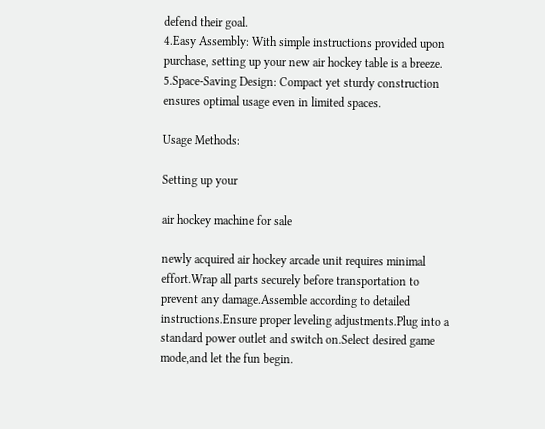defend their goal.
4.Easy Assembly: With simple instructions provided upon purchase, setting up your new air hockey table is a breeze.
5.Space-Saving Design: Compact yet sturdy construction ensures optimal usage even in limited spaces.

Usage Methods:

Setting up your

air hockey machine for sale

newly acquired air hockey arcade unit requires minimal effort.Wrap all parts securely before transportation to prevent any damage.Assemble according to detailed instructions.Ensure proper leveling adjustments.Plug into a standard power outlet and switch on.Select desired game mode,and let the fun begin.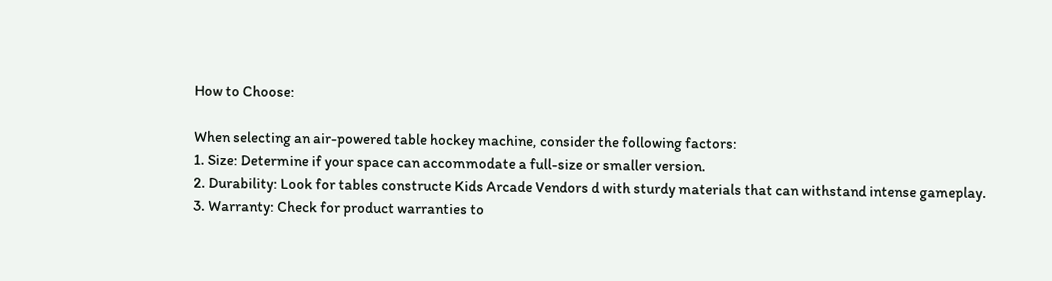How to Choose:

When selecting an air-powered table hockey machine, consider the following factors:
1. Size: Determine if your space can accommodate a full-size or smaller version.
2. Durability: Look for tables constructe Kids Arcade Vendors d with sturdy materials that can withstand intense gameplay.
3. Warranty: Check for product warranties to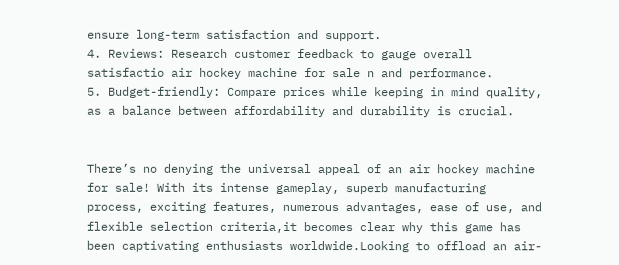ensure long-term satisfaction and support.
4. Reviews: Research customer feedback to gauge overall satisfactio air hockey machine for sale n and performance.
5. Budget-friendly: Compare prices while keeping in mind quality, as a balance between affordability and durability is crucial.


There’s no denying the universal appeal of an air hockey machine for sale! With its intense gameplay, superb manufacturing process, exciting features, numerous advantages, ease of use, and flexible selection criteria,it becomes clear why this game has been captivating enthusiasts worldwide.Looking to offload an air-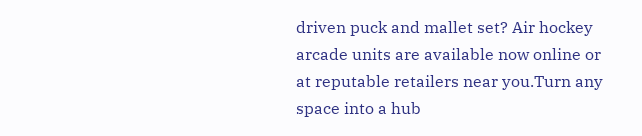driven puck and mallet set? Air hockey arcade units are available now online or at reputable retailers near you.Turn any space into a hub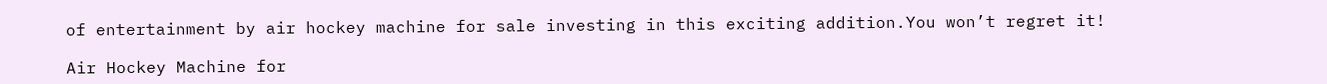of entertainment by air hockey machine for sale investing in this exciting addition.You won’t regret it!

Air Hockey Machine for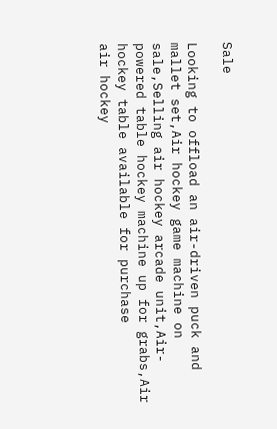Sale

Looking to offload an air-driven puck and mallet set,Air hockey game machine on sale,Selling air hockey arcade unit,Air-powered table hockey machine up for grabs,Air hockey table available for purchase
air hockey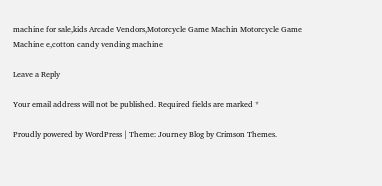machine for sale,kids Arcade Vendors,Motorcycle Game Machin Motorcycle Game Machine e,cotton candy vending machine

Leave a Reply

Your email address will not be published. Required fields are marked *

Proudly powered by WordPress | Theme: Journey Blog by Crimson Themes.